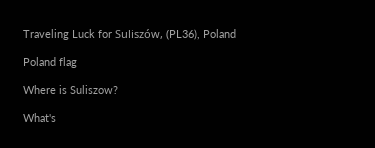Traveling Luck for Suliszów, (PL36), Poland

Poland flag

Where is Suliszow?

What's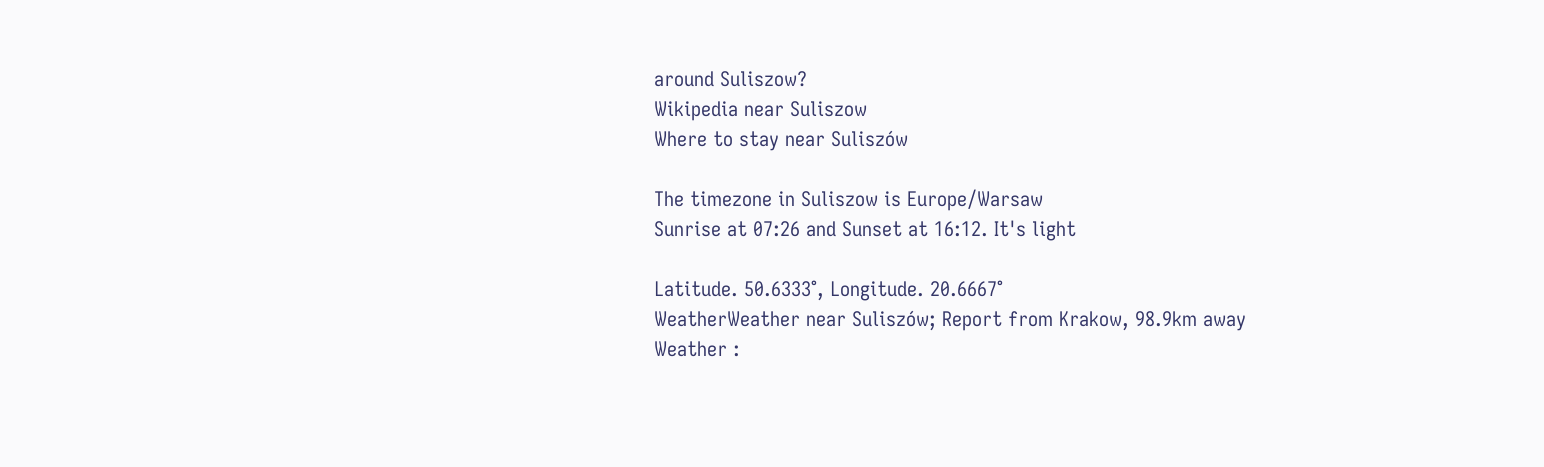around Suliszow?
Wikipedia near Suliszow
Where to stay near Suliszów

The timezone in Suliszow is Europe/Warsaw
Sunrise at 07:26 and Sunset at 16:12. It's light

Latitude. 50.6333°, Longitude. 20.6667°
WeatherWeather near Suliszów; Report from Krakow, 98.9km away
Weather :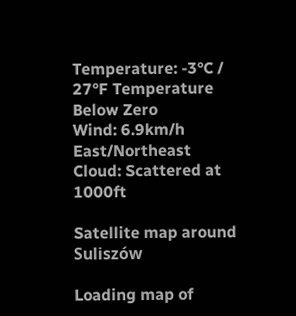Temperature: -3°C / 27°F Temperature Below Zero
Wind: 6.9km/h East/Northeast
Cloud: Scattered at 1000ft

Satellite map around Suliszów

Loading map of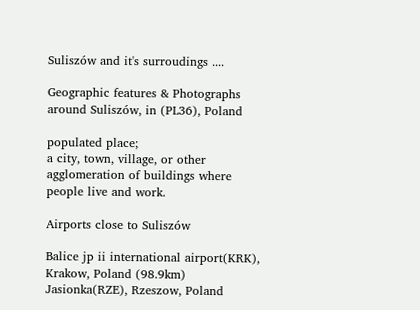Suliszów and it's surroudings ....

Geographic features & Photographs around Suliszów, in (PL36), Poland

populated place;
a city, town, village, or other agglomeration of buildings where people live and work.

Airports close to Suliszów

Balice jp ii international airport(KRK), Krakow, Poland (98.9km)
Jasionka(RZE), Rzeszow, Poland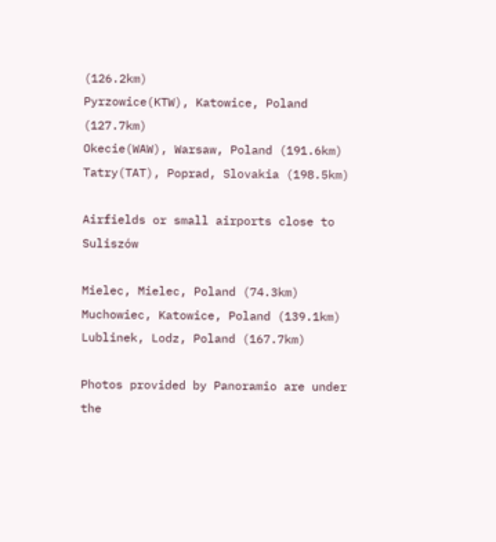(126.2km)
Pyrzowice(KTW), Katowice, Poland (127.7km)
Okecie(WAW), Warsaw, Poland (191.6km)
Tatry(TAT), Poprad, Slovakia (198.5km)

Airfields or small airports close to Suliszów

Mielec, Mielec, Poland (74.3km)
Muchowiec, Katowice, Poland (139.1km)
Lublinek, Lodz, Poland (167.7km)

Photos provided by Panoramio are under the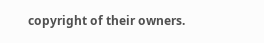copyright of their owners.